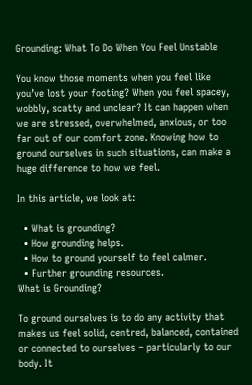Grounding: What To Do When You Feel Unstable

You know those moments when you feel like you’ve lost your footing? When you feel spacey, wobbly, scatty and unclear? It can happen when we are stressed, overwhelmed, anxious, or too far out of our comfort zone. Knowing how to ground ourselves in such situations, can make a huge difference to how we feel.

In this article, we look at:

  • What is grounding?
  • How grounding helps.
  • How to ground yourself to feel calmer.
  • Further grounding resources.
What is Grounding?

To ground ourselves is to do any activity that makes us feel solid, centred, balanced, contained or connected to ourselves – particularly to our body. It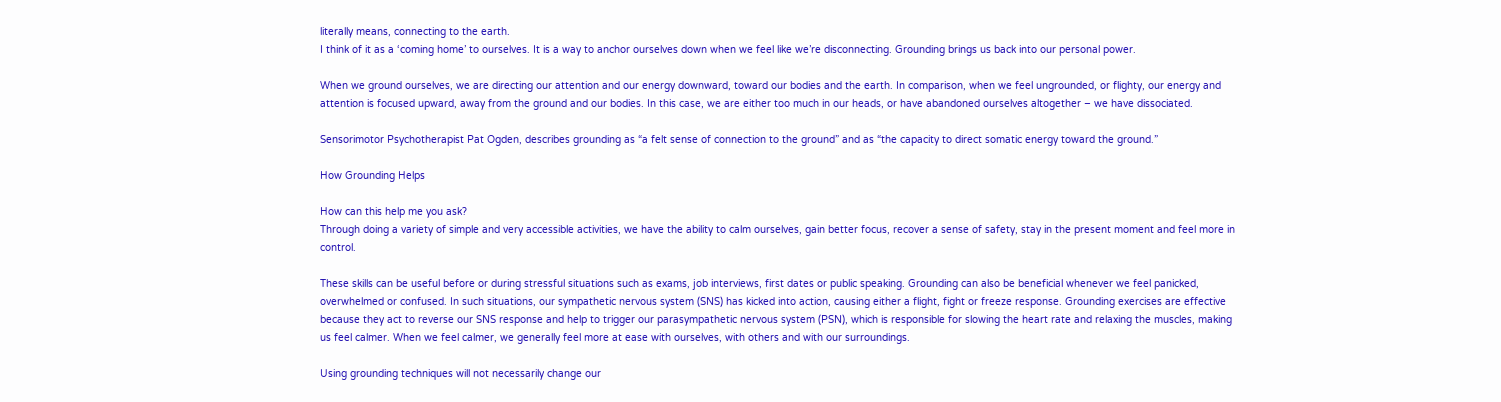literally means, connecting to the earth.
I think of it as a ‘coming home’ to ourselves. It is a way to anchor ourselves down when we feel like we’re disconnecting. Grounding brings us back into our personal power.

When we ground ourselves, we are directing our attention and our energy downward, toward our bodies and the earth. In comparison, when we feel ungrounded, or flighty, our energy and attention is focused upward, away from the ground and our bodies. In this case, we are either too much in our heads, or have abandoned ourselves altogether – we have dissociated.

Sensorimotor Psychotherapist Pat Ogden, describes grounding as “a felt sense of connection to the ground” and as “the capacity to direct somatic energy toward the ground.”

How Grounding Helps

How can this help me you ask?
Through doing a variety of simple and very accessible activities, we have the ability to calm ourselves, gain better focus, recover a sense of safety, stay in the present moment and feel more in control.

These skills can be useful before or during stressful situations such as exams, job interviews, first dates or public speaking. Grounding can also be beneficial whenever we feel panicked, overwhelmed or confused. In such situations, our sympathetic nervous system (SNS) has kicked into action, causing either a flight, fight or freeze response. Grounding exercises are effective because they act to reverse our SNS response and help to trigger our parasympathetic nervous system (PSN), which is responsible for slowing the heart rate and relaxing the muscles, making us feel calmer. When we feel calmer, we generally feel more at ease with ourselves, with others and with our surroundings.

Using grounding techniques will not necessarily change our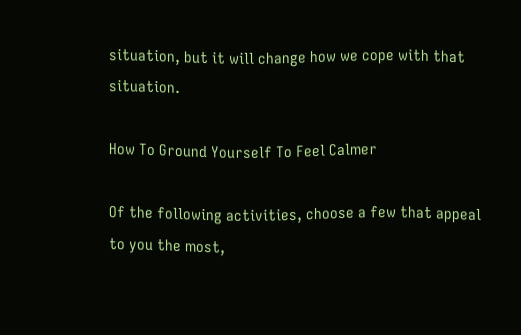situation, but it will change how we cope with that situation.

How To Ground Yourself To Feel Calmer

Of the following activities, choose a few that appeal to you the most,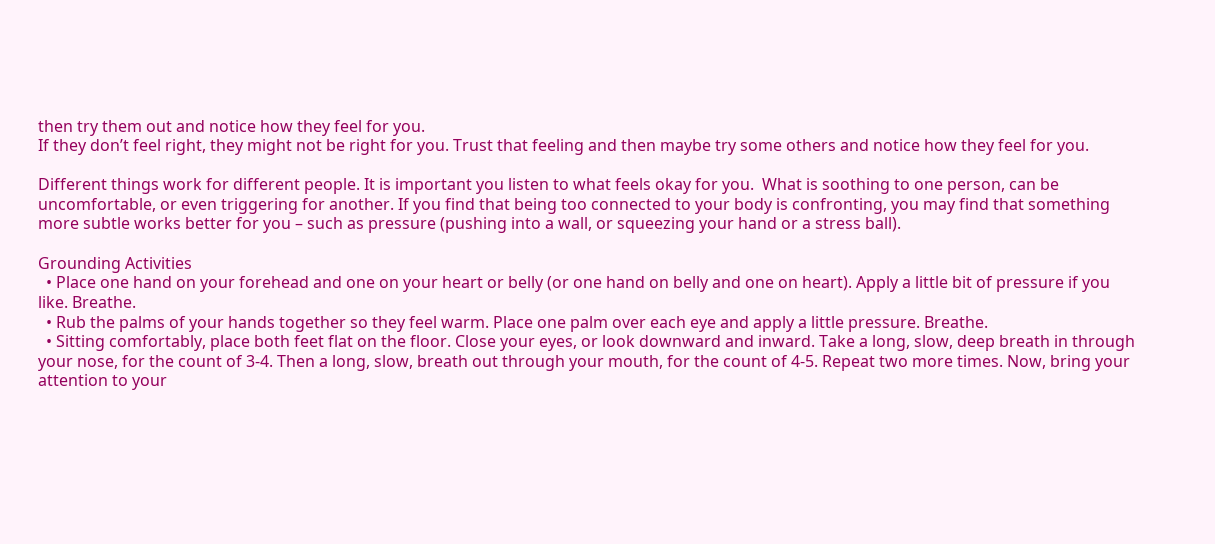then try them out and notice how they feel for you.
If they don’t feel right, they might not be right for you. Trust that feeling and then maybe try some others and notice how they feel for you.

Different things work for different people. It is important you listen to what feels okay for you.  What is soothing to one person, can be uncomfortable, or even triggering for another. If you find that being too connected to your body is confronting, you may find that something more subtle works better for you – such as pressure (pushing into a wall, or squeezing your hand or a stress ball).

Grounding Activities
  • Place one hand on your forehead and one on your heart or belly (or one hand on belly and one on heart). Apply a little bit of pressure if you like. Breathe.
  • Rub the palms of your hands together so they feel warm. Place one palm over each eye and apply a little pressure. Breathe.
  • Sitting comfortably, place both feet flat on the floor. Close your eyes, or look downward and inward. Take a long, slow, deep breath in through your nose, for the count of 3-4. Then a long, slow, breath out through your mouth, for the count of 4-5. Repeat two more times. Now, bring your attention to your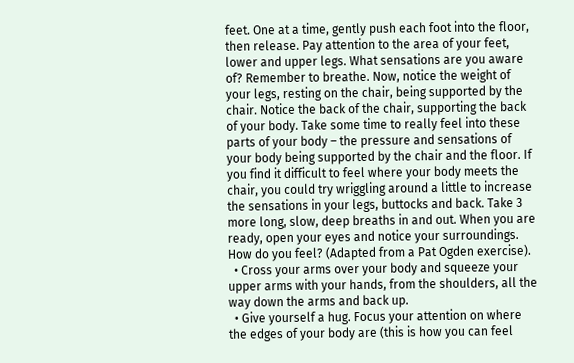feet. One at a time, gently push each foot into the floor, then release. Pay attention to the area of your feet, lower and upper legs. What sensations are you aware of? Remember to breathe. Now, notice the weight of your legs, resting on the chair, being supported by the chair. Notice the back of the chair, supporting the back of your body. Take some time to really feel into these parts of your body – the pressure and sensations of your body being supported by the chair and the floor. If you find it difficult to feel where your body meets the chair, you could try wriggling around a little to increase the sensations in your legs, buttocks and back. Take 3 more long, slow, deep breaths in and out. When you are ready, open your eyes and notice your surroundings. How do you feel? (Adapted from a Pat Ogden exercise).
  • Cross your arms over your body and squeeze your upper arms with your hands, from the shoulders, all the way down the arms and back up.
  • Give yourself a hug. Focus your attention on where the edges of your body are (this is how you can feel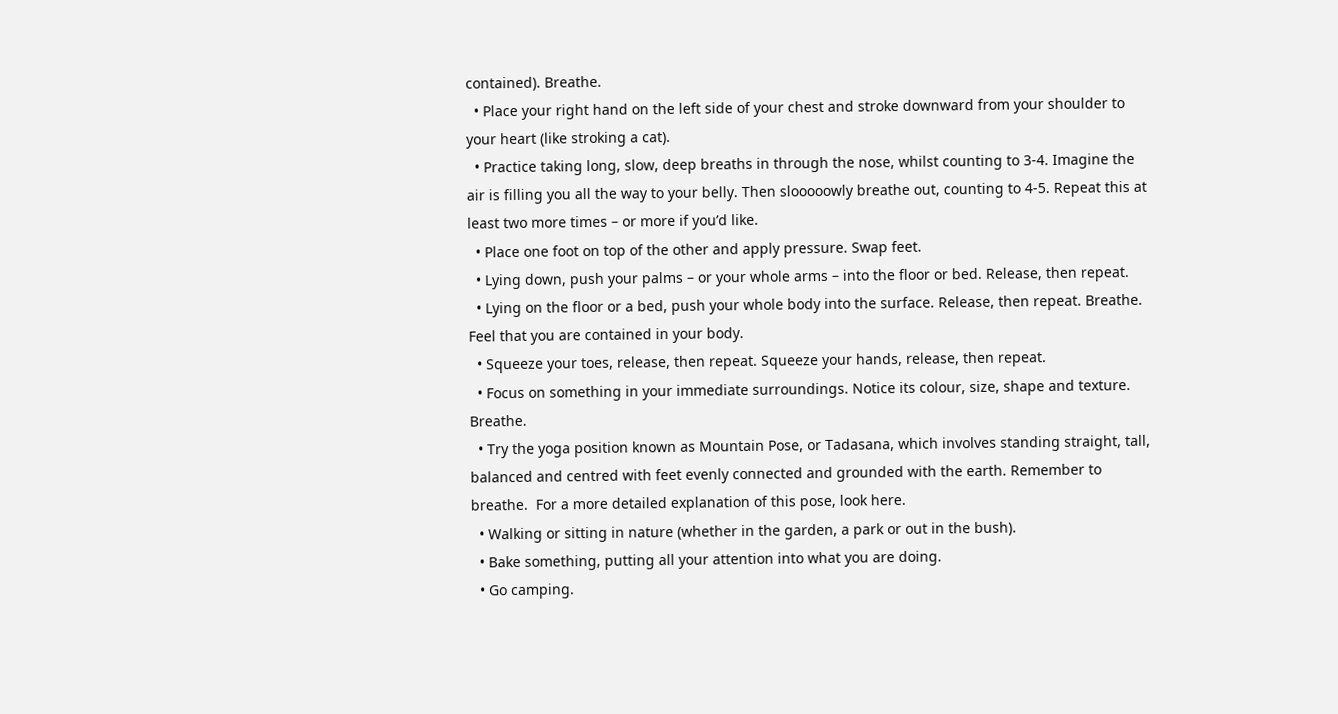contained). Breathe.
  • Place your right hand on the left side of your chest and stroke downward from your shoulder to your heart (like stroking a cat).
  • Practice taking long, slow, deep breaths in through the nose, whilst counting to 3-4. Imagine the air is filling you all the way to your belly. Then slooooowly breathe out, counting to 4-5. Repeat this at least two more times – or more if you’d like.
  • Place one foot on top of the other and apply pressure. Swap feet.
  • Lying down, push your palms – or your whole arms – into the floor or bed. Release, then repeat.
  • Lying on the floor or a bed, push your whole body into the surface. Release, then repeat. Breathe. Feel that you are contained in your body.
  • Squeeze your toes, release, then repeat. Squeeze your hands, release, then repeat.
  • Focus on something in your immediate surroundings. Notice its colour, size, shape and texture. Breathe.
  • Try the yoga position known as Mountain Pose, or Tadasana, which involves standing straight, tall, balanced and centred with feet evenly connected and grounded with the earth. Remember to breathe.  For a more detailed explanation of this pose, look here.
  • Walking or sitting in nature (whether in the garden, a park or out in the bush).
  • Bake something, putting all your attention into what you are doing.
  • Go camping.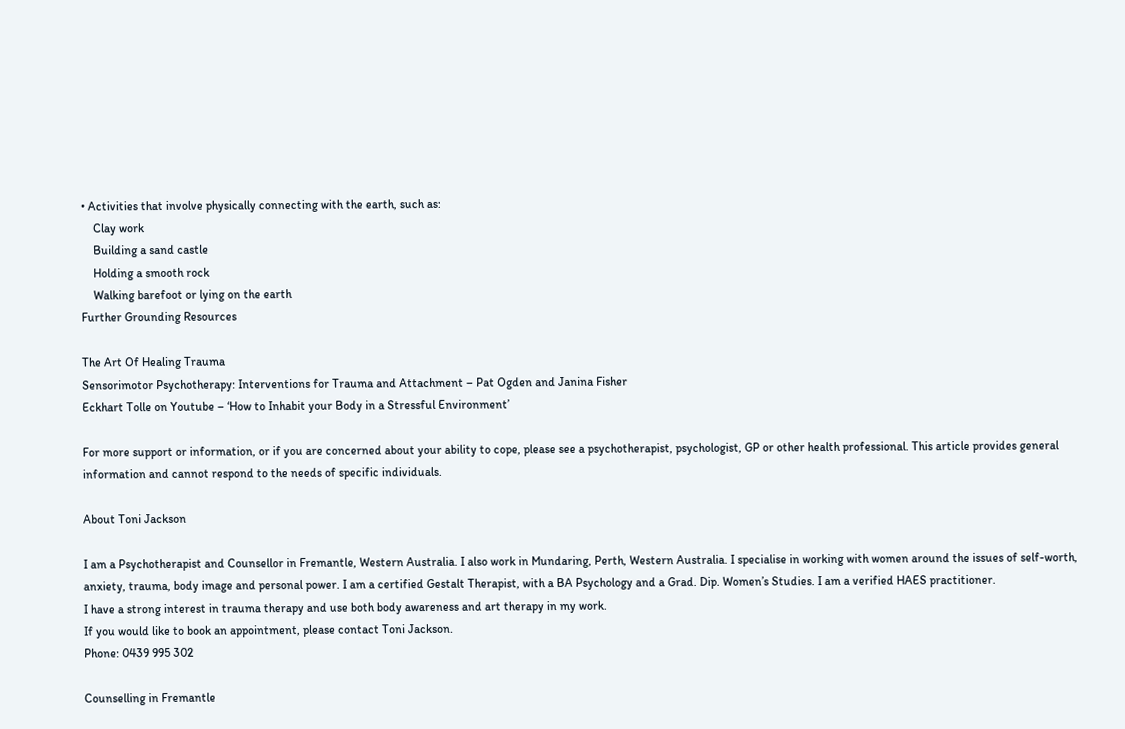• Activities that involve physically connecting with the earth, such as:
    Clay work
    Building a sand castle
    Holding a smooth rock
    Walking barefoot or lying on the earth
Further Grounding Resources

The Art Of Healing Trauma
Sensorimotor Psychotherapy: Interventions for Trauma and Attachment – Pat Ogden and Janina Fisher
Eckhart Tolle on Youtube – ‘How to Inhabit your Body in a Stressful Environment’

For more support or information, or if you are concerned about your ability to cope, please see a psychotherapist, psychologist, GP or other health professional. This article provides general information and cannot respond to the needs of specific individuals.

About Toni Jackson

I am a Psychotherapist and Counsellor in Fremantle, Western Australia. I also work in Mundaring, Perth, Western Australia. I specialise in working with women around the issues of self-worth, anxiety, trauma, body image and personal power. I am a certified Gestalt Therapist, with a BA Psychology and a Grad. Dip. Women’s Studies. I am a verified HAES practitioner.
I have a strong interest in trauma therapy and use both body awareness and art therapy in my work.
If you would like to book an appointment, please contact Toni Jackson.
Phone: 0439 995 302

Counselling in Fremantle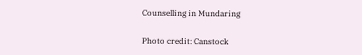Counselling in Mundaring

Photo credit: Canstock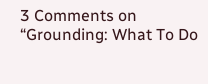3 Comments on “Grounding: What To Do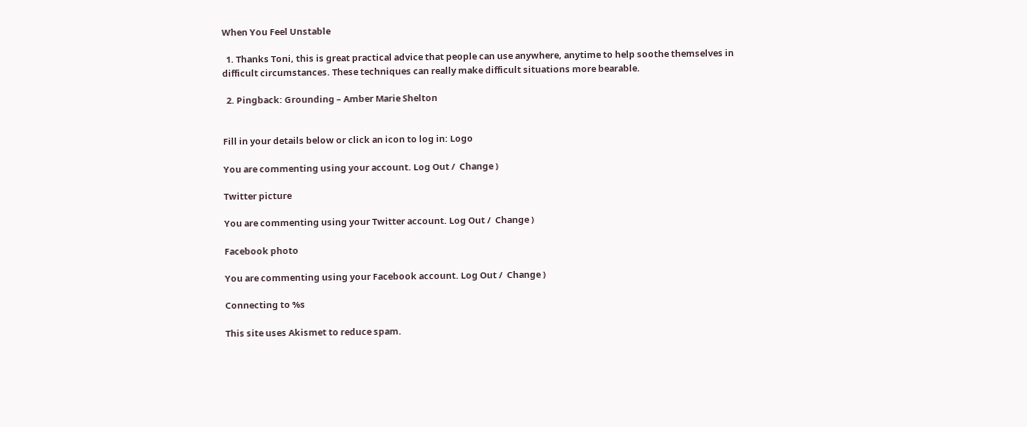When You Feel Unstable

  1. Thanks Toni, this is great practical advice that people can use anywhere, anytime to help soothe themselves in difficult circumstances. These techniques can really make difficult situations more bearable.

  2. Pingback: Grounding – Amber Marie Shelton


Fill in your details below or click an icon to log in: Logo

You are commenting using your account. Log Out /  Change )

Twitter picture

You are commenting using your Twitter account. Log Out /  Change )

Facebook photo

You are commenting using your Facebook account. Log Out /  Change )

Connecting to %s

This site uses Akismet to reduce spam.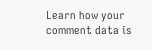Learn how your comment data is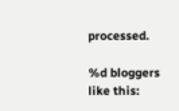processed.

%d bloggers like this: